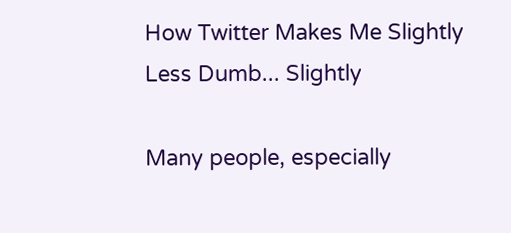How Twitter Makes Me Slightly Less Dumb... Slightly

Many people, especially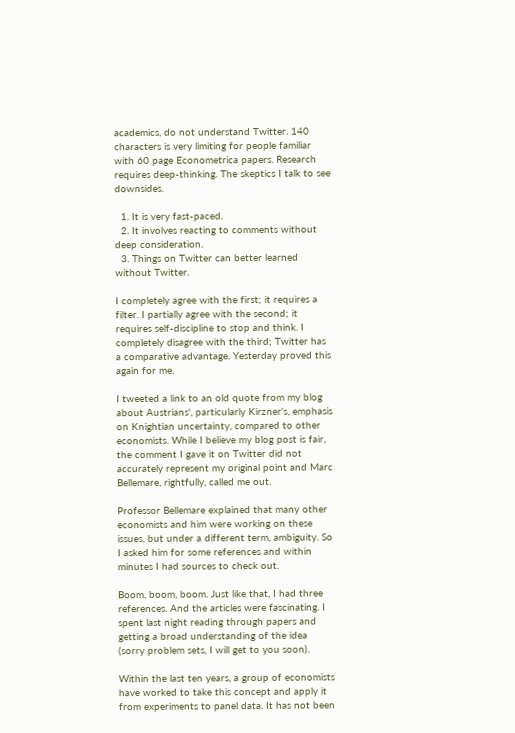academics, do not understand Twitter. 140 characters is very limiting for people familiar with 60 page Econometrica papers. Research requires deep-thinking. The skeptics I talk to see downsides.

  1. It is very fast-paced.
  2. It involves reacting to comments without deep consideration.
  3. Things on Twitter can better learned without Twitter.

I completely agree with the first; it requires a filter. I partially agree with the second; it requires self-discipline to stop and think. I completely disagree with the third; Twitter has a comparative advantage. Yesterday proved this again for me.

I tweeted a link to an old quote from my blog about Austrians', particularly Kirzner's, emphasis on Knightian uncertainty, compared to other economists. While I believe my blog post is fair, the comment I gave it on Twitter did not accurately represent my original point and Marc Bellemare, rightfully, called me out.

Professor Bellemare explained that many other economists and him were working on these issues, but under a different term, ambiguity. So I asked him for some references and within minutes I had sources to check out.

Boom, boom, boom. Just like that, I had three references. And the articles were fascinating. I spent last night reading through papers and getting a broad understanding of the idea (sorry problem sets, I will get to you soon).

Within the last ten years, a group of economists have worked to take this concept and apply it from experiments to panel data. It has not been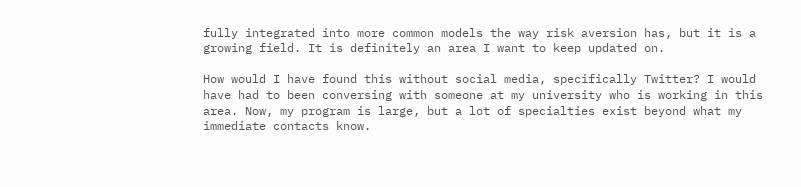fully integrated into more common models the way risk aversion has, but it is a growing field. It is definitely an area I want to keep updated on.

How would I have found this without social media, specifically Twitter? I would have had to been conversing with someone at my university who is working in this area. Now, my program is large, but a lot of specialties exist beyond what my immediate contacts know.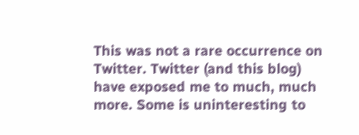This was not a rare occurrence on Twitter. Twitter (and this blog) have exposed me to much, much more. Some is uninteresting to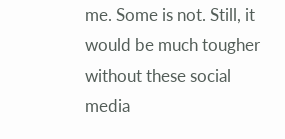me. Some is not. Still, it would be much tougher without these social media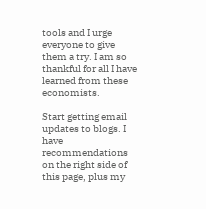tools and I urge everyone to give them a try. I am so thankful for all I have learned from these economists.

Start getting email updates to blogs. I have recommendations on the right side of this page, plus my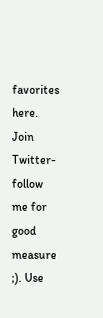favorites here. Join Twitter- follow me for good measure ;). Use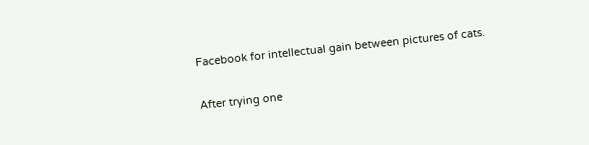Facebook for intellectual gain between pictures of cats.

After trying one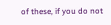of these, if you do not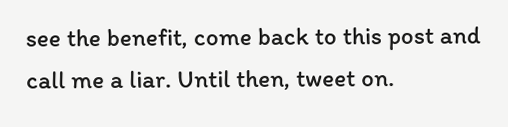see the benefit, come back to this post and call me a liar. Until then, tweet on.